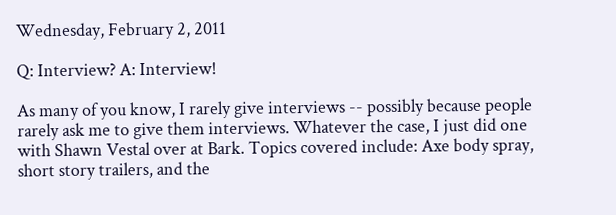Wednesday, February 2, 2011

Q: Interview? A: Interview!

As many of you know, I rarely give interviews -- possibly because people rarely ask me to give them interviews. Whatever the case, I just did one with Shawn Vestal over at Bark. Topics covered include: Axe body spray, short story trailers, and the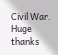Civil War. Huge thanks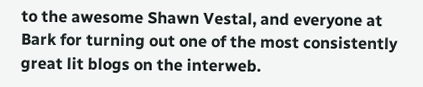to the awesome Shawn Vestal, and everyone at Bark for turning out one of the most consistently great lit blogs on the interweb.